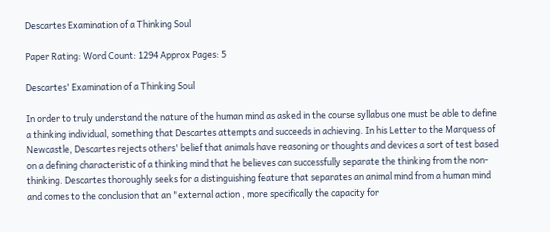Descartes Examination of a Thinking Soul

Paper Rating: Word Count: 1294 Approx Pages: 5

Descartes' Examination of a Thinking Soul

In order to truly understand the nature of the human mind as asked in the course syllabus one must be able to define a thinking individual, something that Descartes attempts and succeeds in achieving. In his Letter to the Marquess of Newcastle, Descartes rejects others' belief that animals have reasoning or thoughts and devices a sort of test based on a defining characteristic of a thinking mind that he believes can successfully separate the thinking from the non-thinking. Descartes thoroughly seeks for a distinguishing feature that separates an animal mind from a human mind and comes to the conclusion that an "external action , more specifically the capacity for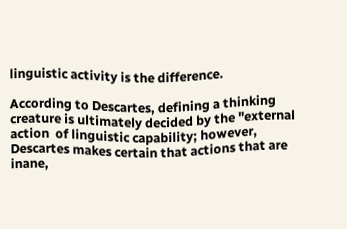linguistic activity is the difference.

According to Descartes, defining a thinking creature is ultimately decided by the "external action  of linguistic capability; however, Descartes makes certain that actions that are inane,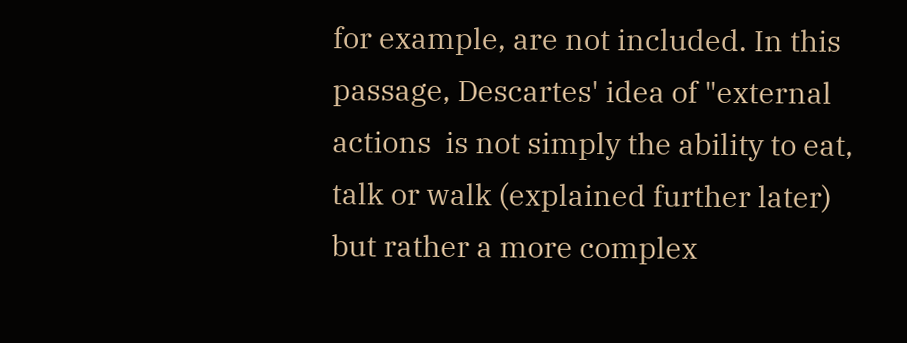for example, are not included. In this passage, Descartes' idea of "external actions  is not simply the ability to eat, talk or walk (explained further later) but rather a more complex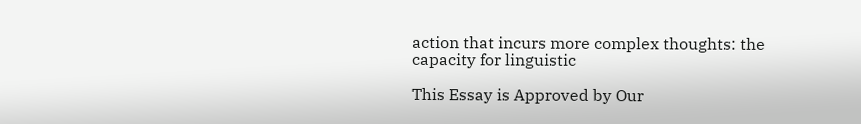action that incurs more complex thoughts: the capacity for linguistic

This Essay is Approved by Our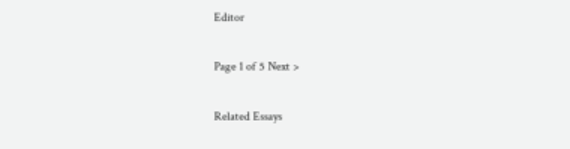Editor

Page 1 of 5 Next >

Related Essays